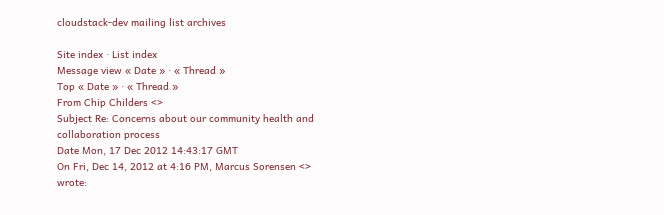cloudstack-dev mailing list archives

Site index · List index
Message view « Date » · « Thread »
Top « Date » · « Thread »
From Chip Childers <>
Subject Re: Concerns about our community health and collaboration process
Date Mon, 17 Dec 2012 14:43:17 GMT
On Fri, Dec 14, 2012 at 4:16 PM, Marcus Sorensen <> wrote: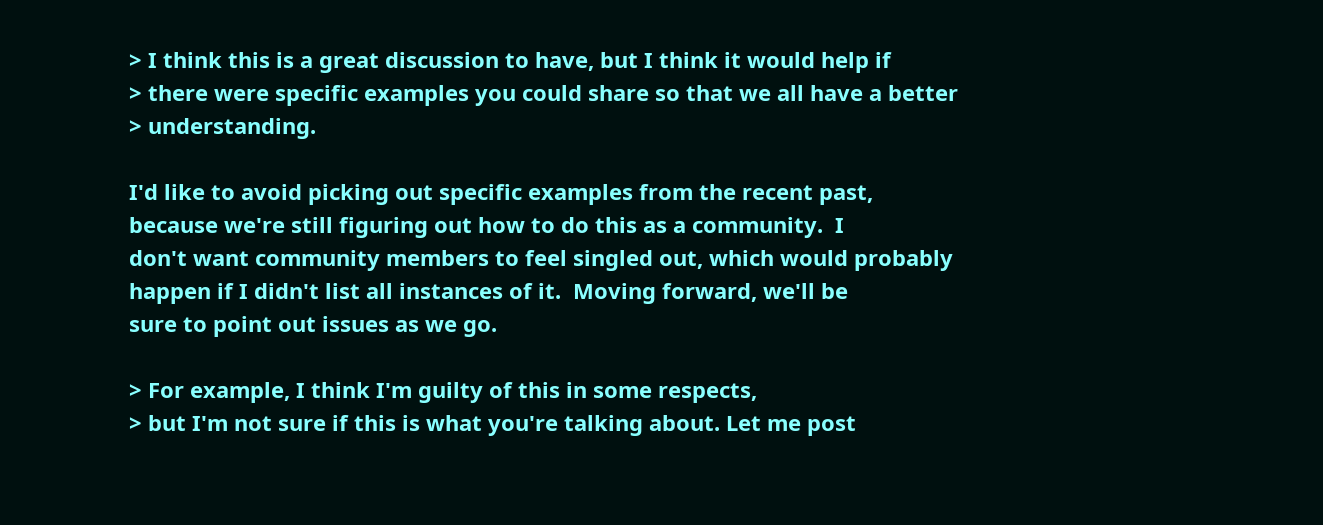> I think this is a great discussion to have, but I think it would help if
> there were specific examples you could share so that we all have a better
> understanding.

I'd like to avoid picking out specific examples from the recent past,
because we're still figuring out how to do this as a community.  I
don't want community members to feel singled out, which would probably
happen if I didn't list all instances of it.  Moving forward, we'll be
sure to point out issues as we go.

> For example, I think I'm guilty of this in some respects,
> but I'm not sure if this is what you're talking about. Let me post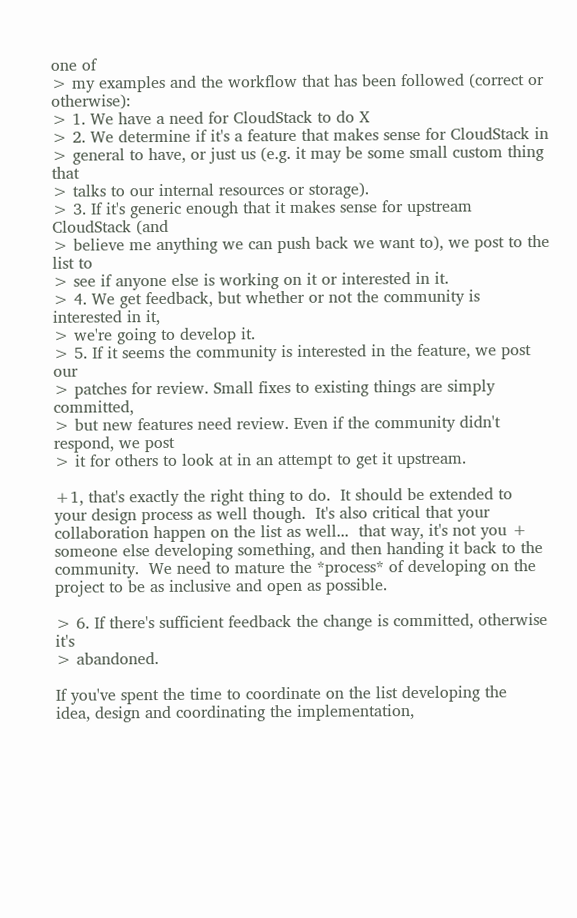one of
> my examples and the workflow that has been followed (correct or otherwise):
> 1. We have a need for CloudStack to do X
> 2. We determine if it's a feature that makes sense for CloudStack in
> general to have, or just us (e.g. it may be some small custom thing that
> talks to our internal resources or storage).
> 3. If it's generic enough that it makes sense for upstream CloudStack (and
> believe me anything we can push back we want to), we post to the list to
> see if anyone else is working on it or interested in it.
> 4. We get feedback, but whether or not the community is interested in it,
> we're going to develop it.
> 5. If it seems the community is interested in the feature, we post our
> patches for review. Small fixes to existing things are simply committed,
> but new features need review. Even if the community didn't respond, we post
> it for others to look at in an attempt to get it upstream.

+1, that's exactly the right thing to do.  It should be extended to
your design process as well though.  It's also critical that your
collaboration happen on the list as well...  that way, it's not you +
someone else developing something, and then handing it back to the
community.  We need to mature the *process* of developing on the
project to be as inclusive and open as possible.

> 6. If there's sufficient feedback the change is committed, otherwise it's
> abandoned.

If you've spent the time to coordinate on the list developing the
idea, design and coordinating the implementation,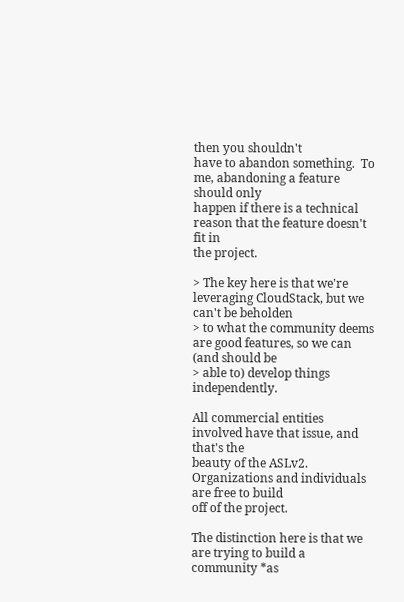then you shouldn't
have to abandon something.  To me, abandoning a feature should only
happen if there is a technical reason that the feature doesn't fit in
the project.

> The key here is that we're leveraging CloudStack, but we can't be beholden
> to what the community deems are good features, so we can (and should be
> able to) develop things independently.

All commercial entities involved have that issue, and that's the
beauty of the ASLv2.  Organizations and individuals are free to build
off of the project.

The distinction here is that we are trying to build a community *as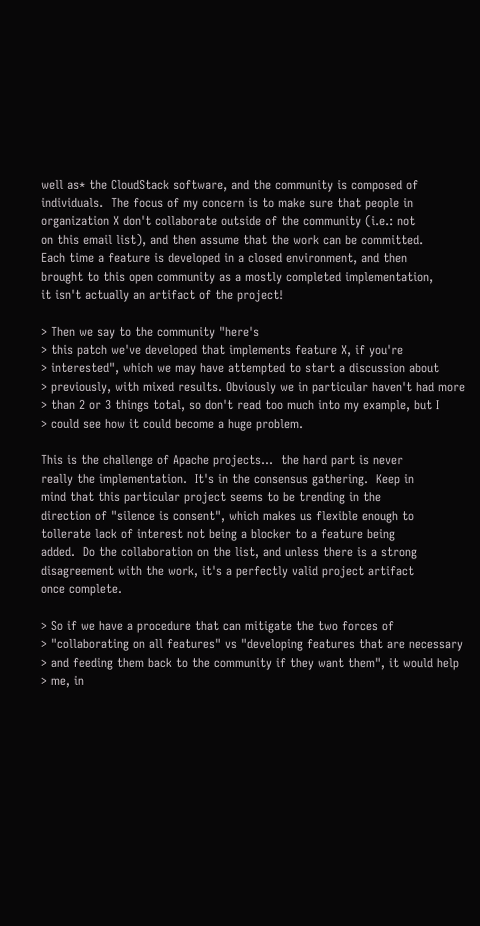well as* the CloudStack software, and the community is composed of
individuals.  The focus of my concern is to make sure that people in
organization X don't collaborate outside of the community (i.e.: not
on this email list), and then assume that the work can be committed.
Each time a feature is developed in a closed environment, and then
brought to this open community as a mostly completed implementation,
it isn't actually an artifact of the project!

> Then we say to the community "here's
> this patch we've developed that implements feature X, if you're
> interested", which we may have attempted to start a discussion about
> previously, with mixed results. Obviously we in particular haven't had more
> than 2 or 3 things total, so don't read too much into my example, but I
> could see how it could become a huge problem.

This is the challenge of Apache projects...  the hard part is never
really the implementation.  It's in the consensus gathering.  Keep in
mind that this particular project seems to be trending in the
direction of "silence is consent", which makes us flexible enough to
tollerate lack of interest not being a blocker to a feature being
added.  Do the collaboration on the list, and unless there is a strong
disagreement with the work, it's a perfectly valid project artifact
once complete.

> So if we have a procedure that can mitigate the two forces of
> "collaborating on all features" vs "developing features that are necessary
> and feeding them back to the community if they want them", it would help
> me, in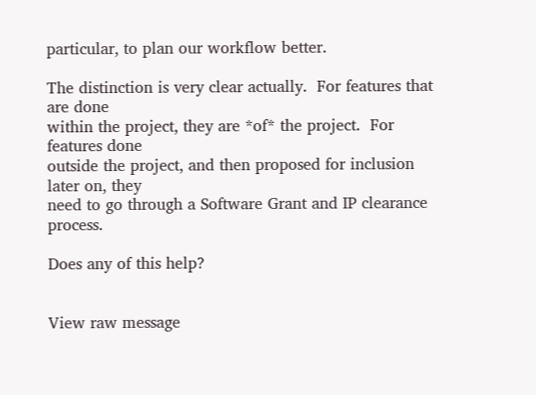particular, to plan our workflow better.

The distinction is very clear actually.  For features that are done
within the project, they are *of* the project.  For features done
outside the project, and then proposed for inclusion later on, they
need to go through a Software Grant and IP clearance process.

Does any of this help?


View raw message